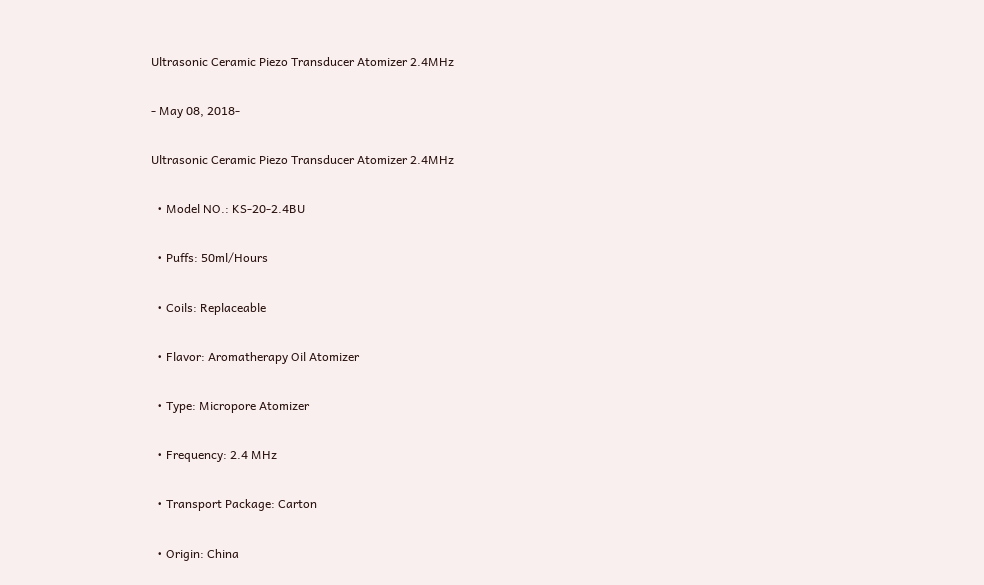Ultrasonic Ceramic Piezo Transducer Atomizer 2.4MHz

- May 08, 2018-

Ultrasonic Ceramic Piezo Transducer Atomizer 2.4MHz

  • Model NO.: KS-20-2.4BU

  • Puffs: 50ml/Hours

  • Coils: Replaceable

  • Flavor: Aromatherapy Oil Atomizer

  • Type: Micropore Atomizer

  • Frequency: 2.4 MHz

  • Transport Package: Carton

  • Origin: China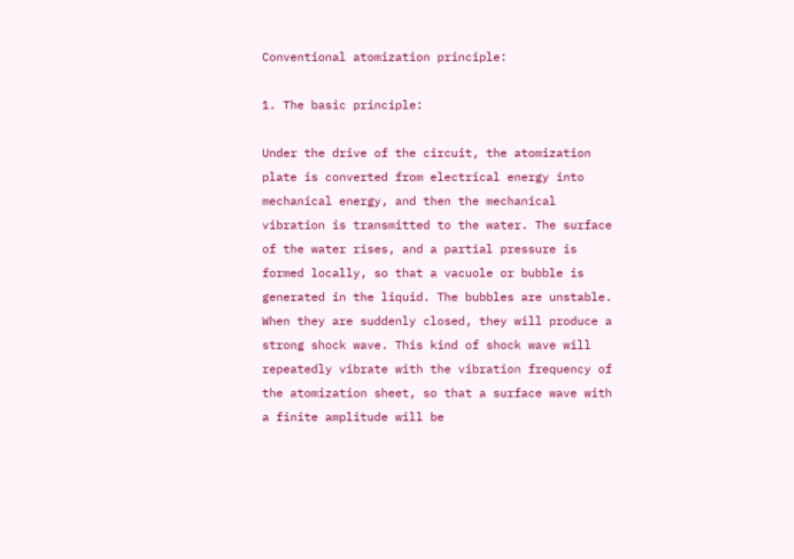Conventional atomization principle:

1. The basic principle:

Under the drive of the circuit, the atomization plate is converted from electrical energy into mechanical energy, and then the mechanical vibration is transmitted to the water. The surface of the water rises, and a partial pressure is formed locally, so that a vacuole or bubble is generated in the liquid. The bubbles are unstable. When they are suddenly closed, they will produce a strong shock wave. This kind of shock wave will repeatedly vibrate with the vibration frequency of the atomization sheet, so that a surface wave with a finite amplitude will be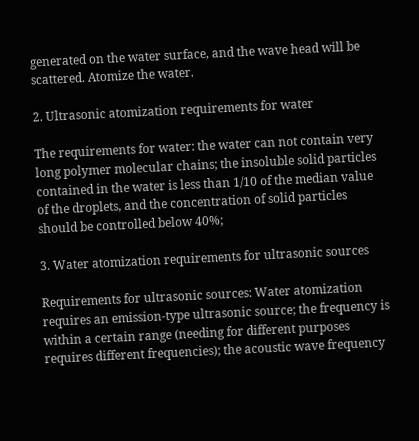generated on the water surface, and the wave head will be scattered. Atomize the water.

2. Ultrasonic atomization requirements for water

The requirements for water: the water can not contain very long polymer molecular chains; the insoluble solid particles contained in the water is less than 1/10 of the median value of the droplets, and the concentration of solid particles should be controlled below 40%;

3. Water atomization requirements for ultrasonic sources

Requirements for ultrasonic sources: Water atomization requires an emission-type ultrasonic source; the frequency is within a certain range (needing for different purposes requires different frequencies); the acoustic wave frequency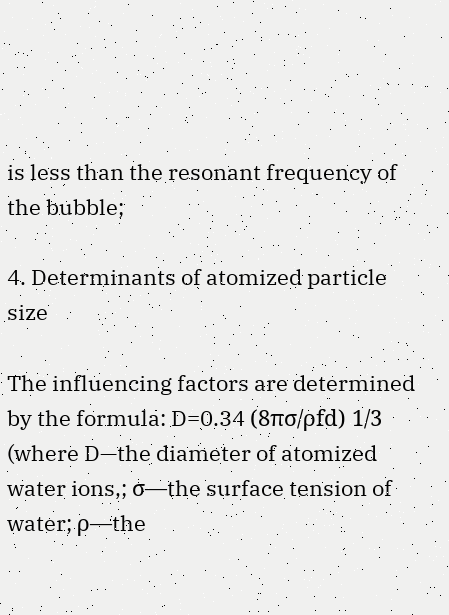is less than the resonant frequency of the bubble;

4. Determinants of atomized particle size

The influencing factors are determined by the formula: D=0.34 (8πσ/ρfd) 1/3 (where D—the diameter of atomized water ions,; σ—the surface tension of water; ρ—the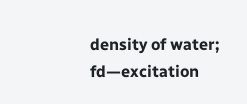density of water; fd—excitation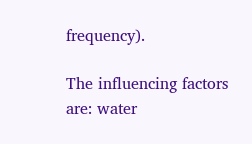frequency).

The influencing factors are: water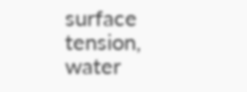surface tension, water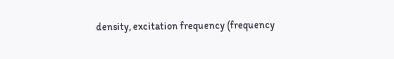density, excitation frequency (frequency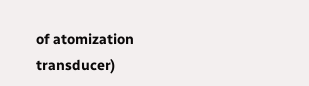of atomization transducer)